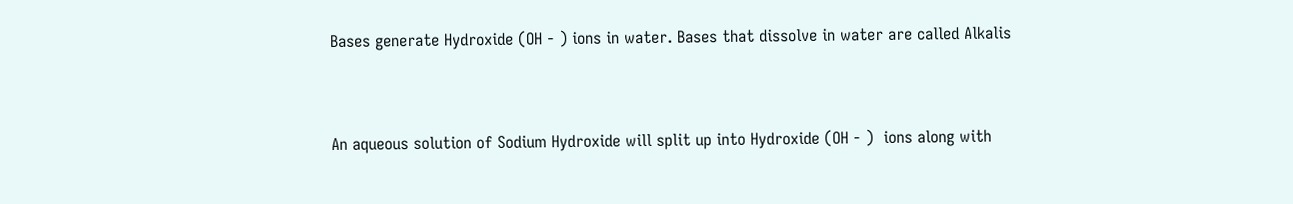Bases generate Hydroxide (OH - ) ions in water. Bases that dissolve in water are called Alkalis


An aqueous solution of Sodium Hydroxide will split up into Hydroxide (OH - )  ions along with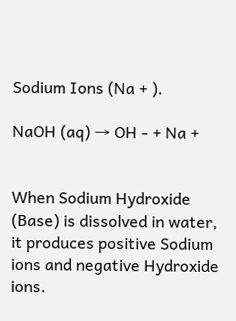Sodium Ions (Na + ).

NaOH (aq) → OH - + Na +


When Sodium Hydroxide (Base) is dissolved in water, it produces positive Sodium ions and negative Hydroxide ions.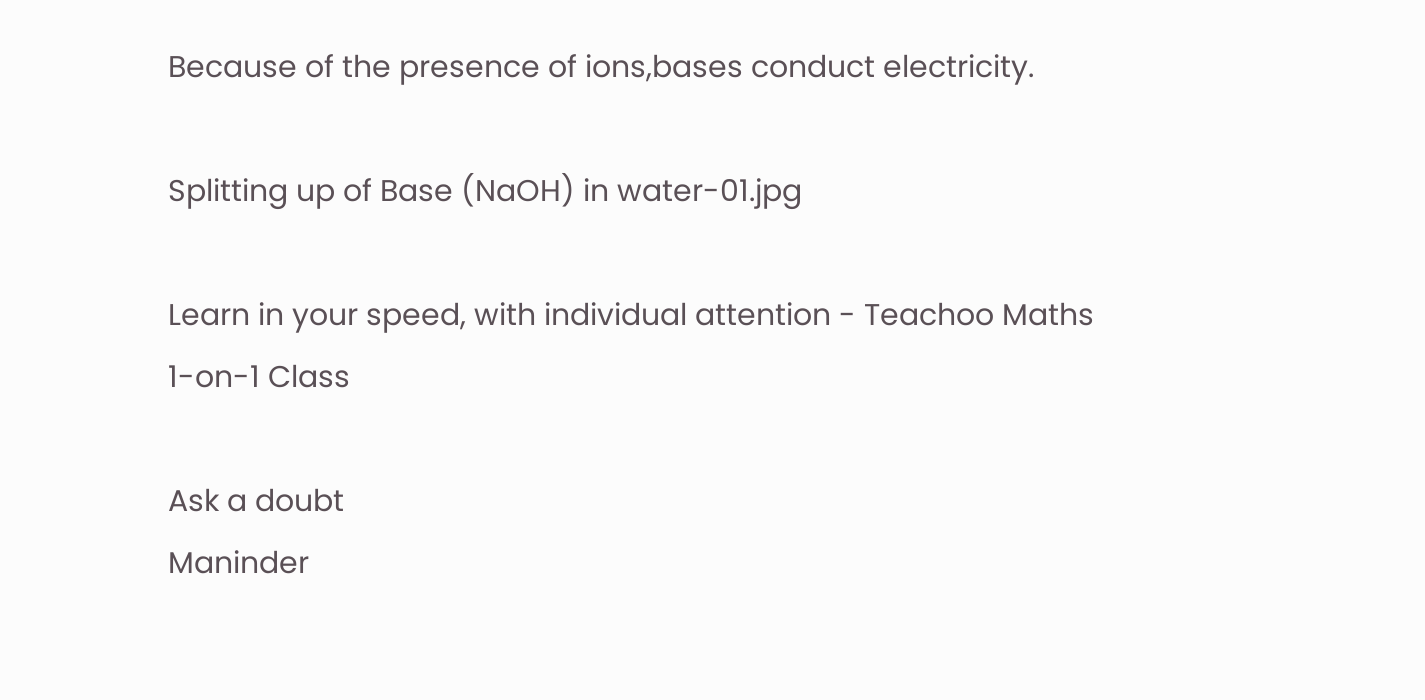Because of the presence of ions,bases conduct electricity.

Splitting up of Base (NaOH) in water-01.jpg

Learn in your speed, with individual attention - Teachoo Maths 1-on-1 Class

Ask a doubt
Maninder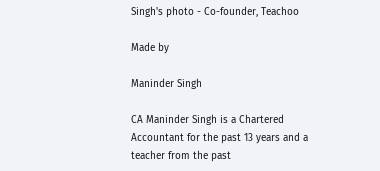Singh's photo - Co-founder, Teachoo

Made by

Maninder Singh

CA Maninder Singh is a Chartered Accountant for the past 13 years and a teacher from the past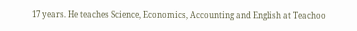17 years. He teaches Science, Economics, Accounting and English at Teachoo